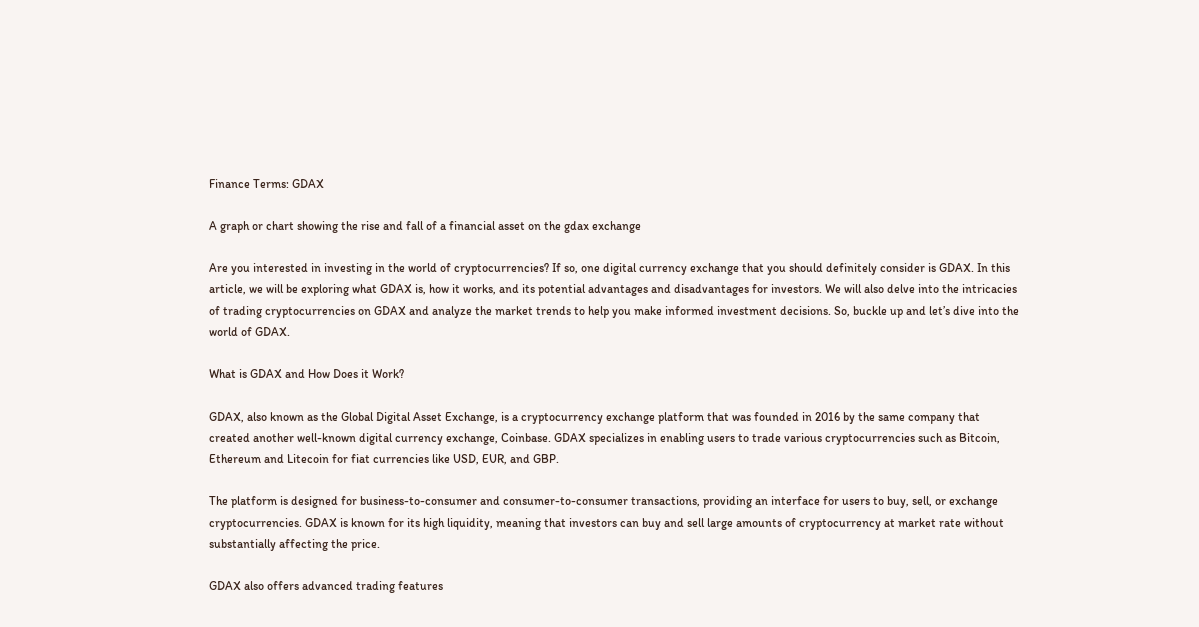Finance Terms: GDAX

A graph or chart showing the rise and fall of a financial asset on the gdax exchange

Are you interested in investing in the world of cryptocurrencies? If so, one digital currency exchange that you should definitely consider is GDAX. In this article, we will be exploring what GDAX is, how it works, and its potential advantages and disadvantages for investors. We will also delve into the intricacies of trading cryptocurrencies on GDAX and analyze the market trends to help you make informed investment decisions. So, buckle up and let’s dive into the world of GDAX.

What is GDAX and How Does it Work?

GDAX, also known as the Global Digital Asset Exchange, is a cryptocurrency exchange platform that was founded in 2016 by the same company that created another well-known digital currency exchange, Coinbase. GDAX specializes in enabling users to trade various cryptocurrencies such as Bitcoin, Ethereum and Litecoin for fiat currencies like USD, EUR, and GBP.

The platform is designed for business-to-consumer and consumer-to-consumer transactions, providing an interface for users to buy, sell, or exchange cryptocurrencies. GDAX is known for its high liquidity, meaning that investors can buy and sell large amounts of cryptocurrency at market rate without substantially affecting the price.

GDAX also offers advanced trading features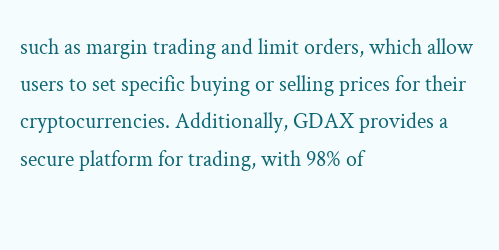such as margin trading and limit orders, which allow users to set specific buying or selling prices for their cryptocurrencies. Additionally, GDAX provides a secure platform for trading, with 98% of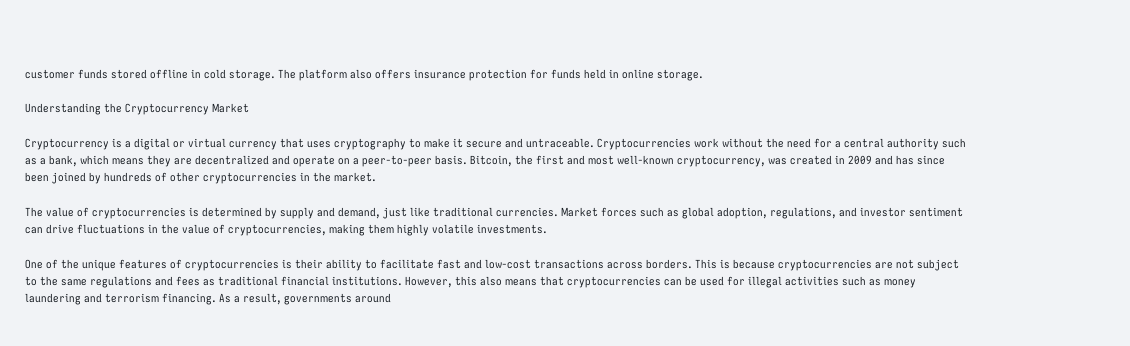customer funds stored offline in cold storage. The platform also offers insurance protection for funds held in online storage.

Understanding the Cryptocurrency Market

Cryptocurrency is a digital or virtual currency that uses cryptography to make it secure and untraceable. Cryptocurrencies work without the need for a central authority such as a bank, which means they are decentralized and operate on a peer-to-peer basis. Bitcoin, the first and most well-known cryptocurrency, was created in 2009 and has since been joined by hundreds of other cryptocurrencies in the market.

The value of cryptocurrencies is determined by supply and demand, just like traditional currencies. Market forces such as global adoption, regulations, and investor sentiment can drive fluctuations in the value of cryptocurrencies, making them highly volatile investments.

One of the unique features of cryptocurrencies is their ability to facilitate fast and low-cost transactions across borders. This is because cryptocurrencies are not subject to the same regulations and fees as traditional financial institutions. However, this also means that cryptocurrencies can be used for illegal activities such as money laundering and terrorism financing. As a result, governments around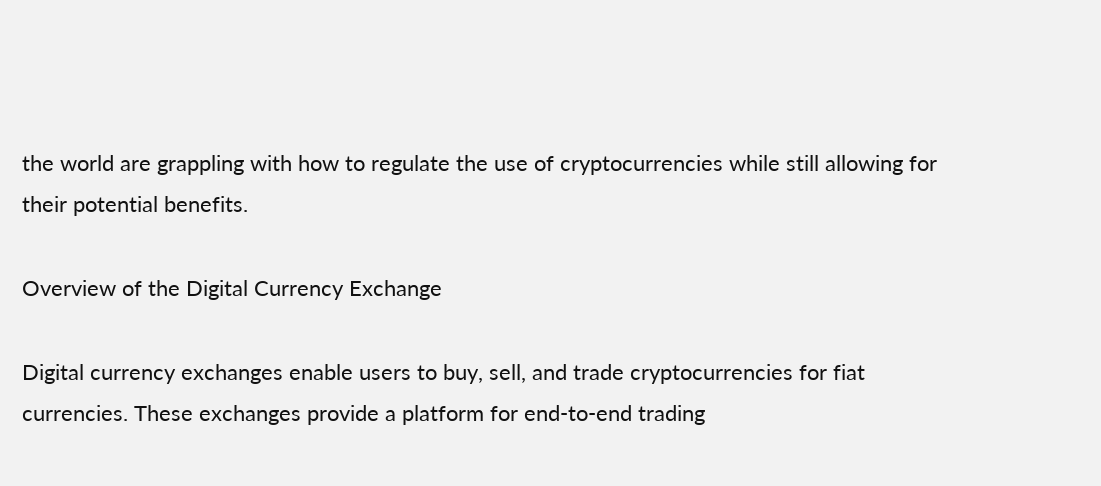the world are grappling with how to regulate the use of cryptocurrencies while still allowing for their potential benefits.

Overview of the Digital Currency Exchange

Digital currency exchanges enable users to buy, sell, and trade cryptocurrencies for fiat currencies. These exchanges provide a platform for end-to-end trading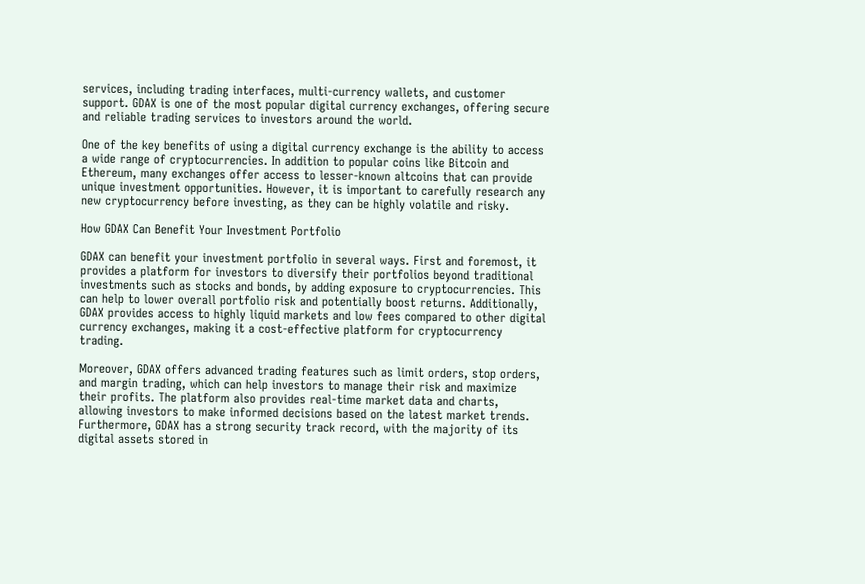services, including trading interfaces, multi-currency wallets, and customer support. GDAX is one of the most popular digital currency exchanges, offering secure and reliable trading services to investors around the world.

One of the key benefits of using a digital currency exchange is the ability to access a wide range of cryptocurrencies. In addition to popular coins like Bitcoin and Ethereum, many exchanges offer access to lesser-known altcoins that can provide unique investment opportunities. However, it is important to carefully research any new cryptocurrency before investing, as they can be highly volatile and risky.

How GDAX Can Benefit Your Investment Portfolio

GDAX can benefit your investment portfolio in several ways. First and foremost, it provides a platform for investors to diversify their portfolios beyond traditional investments such as stocks and bonds, by adding exposure to cryptocurrencies. This can help to lower overall portfolio risk and potentially boost returns. Additionally, GDAX provides access to highly liquid markets and low fees compared to other digital currency exchanges, making it a cost-effective platform for cryptocurrency trading.

Moreover, GDAX offers advanced trading features such as limit orders, stop orders, and margin trading, which can help investors to manage their risk and maximize their profits. The platform also provides real-time market data and charts, allowing investors to make informed decisions based on the latest market trends. Furthermore, GDAX has a strong security track record, with the majority of its digital assets stored in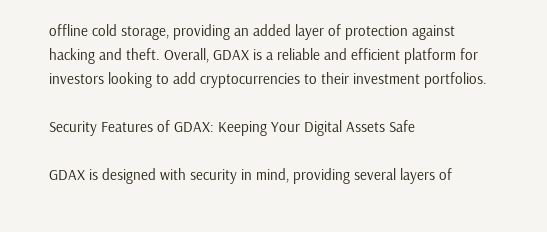offline cold storage, providing an added layer of protection against hacking and theft. Overall, GDAX is a reliable and efficient platform for investors looking to add cryptocurrencies to their investment portfolios.

Security Features of GDAX: Keeping Your Digital Assets Safe

GDAX is designed with security in mind, providing several layers of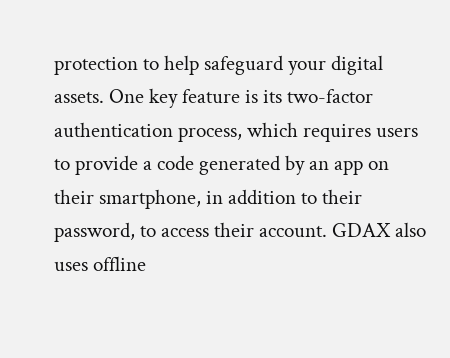protection to help safeguard your digital assets. One key feature is its two-factor authentication process, which requires users to provide a code generated by an app on their smartphone, in addition to their password, to access their account. GDAX also uses offline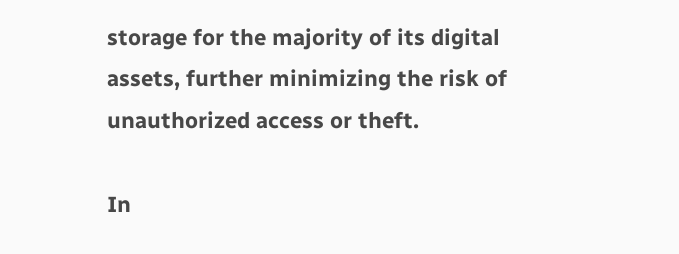storage for the majority of its digital assets, further minimizing the risk of unauthorized access or theft.

In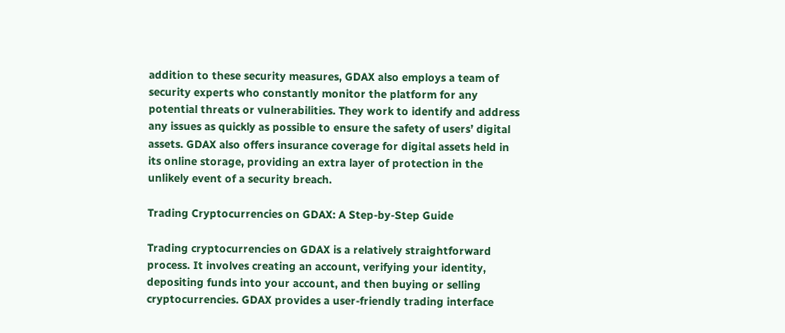addition to these security measures, GDAX also employs a team of security experts who constantly monitor the platform for any potential threats or vulnerabilities. They work to identify and address any issues as quickly as possible to ensure the safety of users’ digital assets. GDAX also offers insurance coverage for digital assets held in its online storage, providing an extra layer of protection in the unlikely event of a security breach.

Trading Cryptocurrencies on GDAX: A Step-by-Step Guide

Trading cryptocurrencies on GDAX is a relatively straightforward process. It involves creating an account, verifying your identity, depositing funds into your account, and then buying or selling cryptocurrencies. GDAX provides a user-friendly trading interface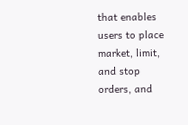that enables users to place market, limit, and stop orders, and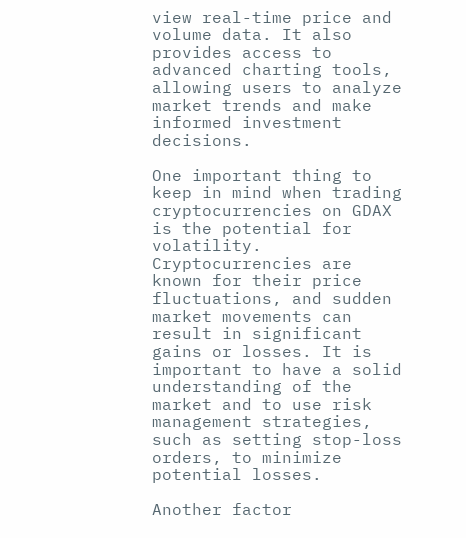view real-time price and volume data. It also provides access to advanced charting tools, allowing users to analyze market trends and make informed investment decisions.

One important thing to keep in mind when trading cryptocurrencies on GDAX is the potential for volatility. Cryptocurrencies are known for their price fluctuations, and sudden market movements can result in significant gains or losses. It is important to have a solid understanding of the market and to use risk management strategies, such as setting stop-loss orders, to minimize potential losses.

Another factor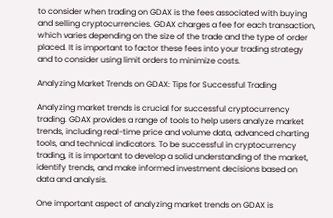to consider when trading on GDAX is the fees associated with buying and selling cryptocurrencies. GDAX charges a fee for each transaction, which varies depending on the size of the trade and the type of order placed. It is important to factor these fees into your trading strategy and to consider using limit orders to minimize costs.

Analyzing Market Trends on GDAX: Tips for Successful Trading

Analyzing market trends is crucial for successful cryptocurrency trading. GDAX provides a range of tools to help users analyze market trends, including real-time price and volume data, advanced charting tools, and technical indicators. To be successful in cryptocurrency trading, it is important to develop a solid understanding of the market, identify trends, and make informed investment decisions based on data and analysis.

One important aspect of analyzing market trends on GDAX is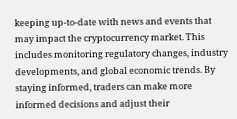keeping up-to-date with news and events that may impact the cryptocurrency market. This includes monitoring regulatory changes, industry developments, and global economic trends. By staying informed, traders can make more informed decisions and adjust their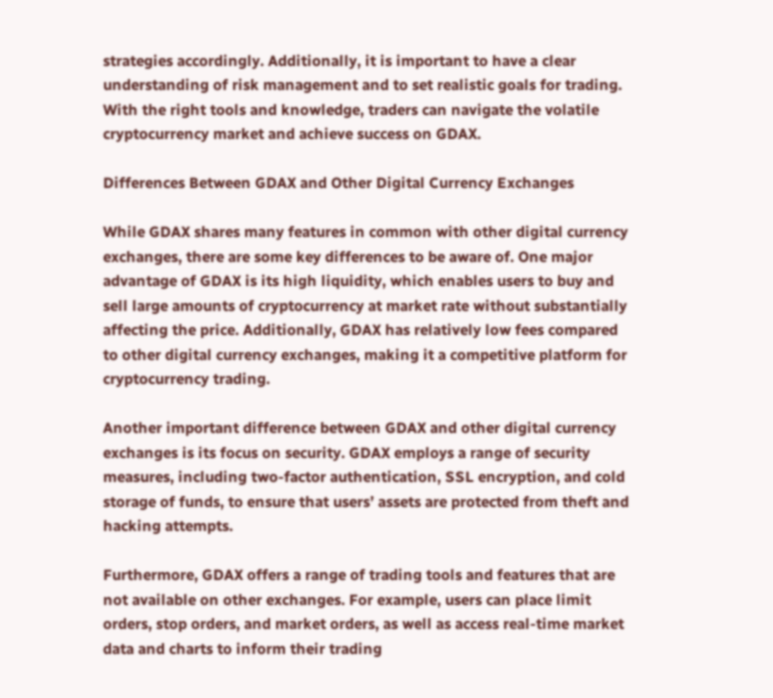strategies accordingly. Additionally, it is important to have a clear understanding of risk management and to set realistic goals for trading. With the right tools and knowledge, traders can navigate the volatile cryptocurrency market and achieve success on GDAX.

Differences Between GDAX and Other Digital Currency Exchanges

While GDAX shares many features in common with other digital currency exchanges, there are some key differences to be aware of. One major advantage of GDAX is its high liquidity, which enables users to buy and sell large amounts of cryptocurrency at market rate without substantially affecting the price. Additionally, GDAX has relatively low fees compared to other digital currency exchanges, making it a competitive platform for cryptocurrency trading.

Another important difference between GDAX and other digital currency exchanges is its focus on security. GDAX employs a range of security measures, including two-factor authentication, SSL encryption, and cold storage of funds, to ensure that users’ assets are protected from theft and hacking attempts.

Furthermore, GDAX offers a range of trading tools and features that are not available on other exchanges. For example, users can place limit orders, stop orders, and market orders, as well as access real-time market data and charts to inform their trading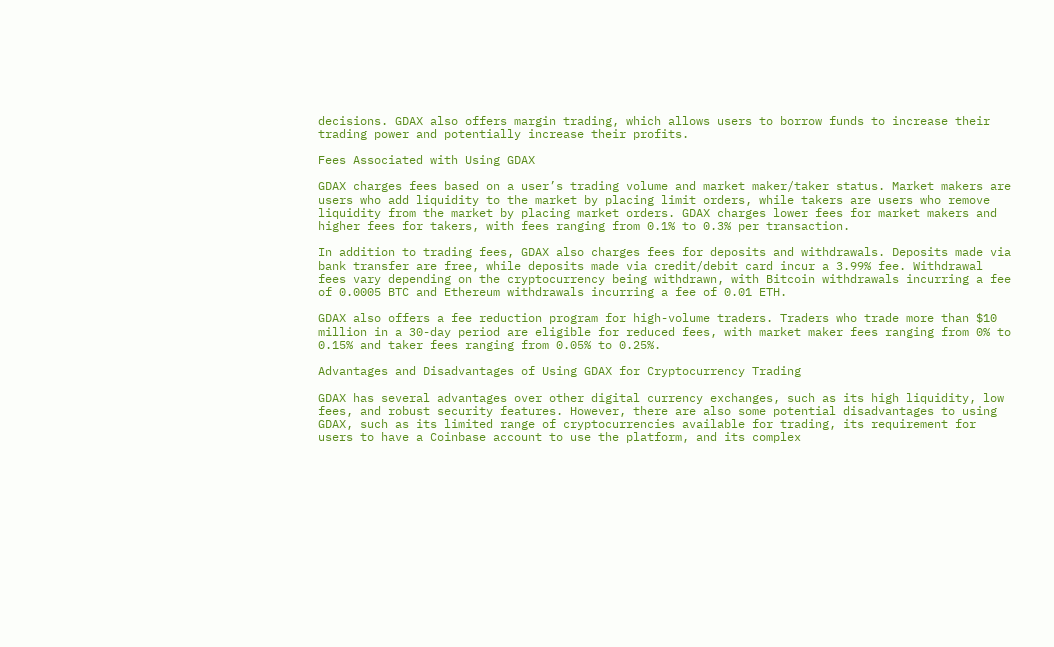decisions. GDAX also offers margin trading, which allows users to borrow funds to increase their trading power and potentially increase their profits.

Fees Associated with Using GDAX

GDAX charges fees based on a user’s trading volume and market maker/taker status. Market makers are users who add liquidity to the market by placing limit orders, while takers are users who remove liquidity from the market by placing market orders. GDAX charges lower fees for market makers and higher fees for takers, with fees ranging from 0.1% to 0.3% per transaction.

In addition to trading fees, GDAX also charges fees for deposits and withdrawals. Deposits made via bank transfer are free, while deposits made via credit/debit card incur a 3.99% fee. Withdrawal fees vary depending on the cryptocurrency being withdrawn, with Bitcoin withdrawals incurring a fee of 0.0005 BTC and Ethereum withdrawals incurring a fee of 0.01 ETH.

GDAX also offers a fee reduction program for high-volume traders. Traders who trade more than $10 million in a 30-day period are eligible for reduced fees, with market maker fees ranging from 0% to 0.15% and taker fees ranging from 0.05% to 0.25%.

Advantages and Disadvantages of Using GDAX for Cryptocurrency Trading

GDAX has several advantages over other digital currency exchanges, such as its high liquidity, low fees, and robust security features. However, there are also some potential disadvantages to using GDAX, such as its limited range of cryptocurrencies available for trading, its requirement for users to have a Coinbase account to use the platform, and its complex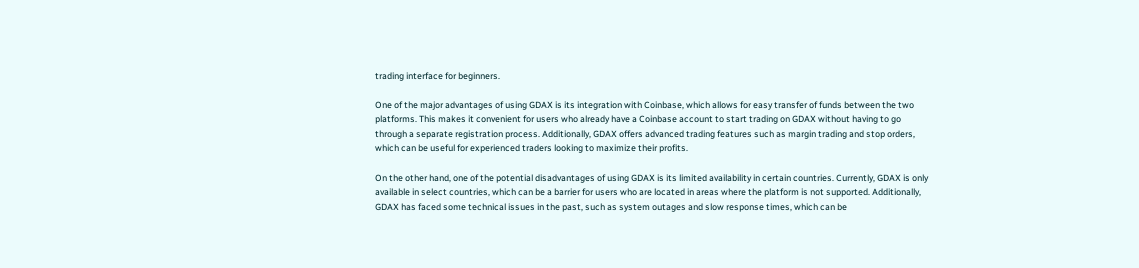trading interface for beginners.

One of the major advantages of using GDAX is its integration with Coinbase, which allows for easy transfer of funds between the two platforms. This makes it convenient for users who already have a Coinbase account to start trading on GDAX without having to go through a separate registration process. Additionally, GDAX offers advanced trading features such as margin trading and stop orders, which can be useful for experienced traders looking to maximize their profits.

On the other hand, one of the potential disadvantages of using GDAX is its limited availability in certain countries. Currently, GDAX is only available in select countries, which can be a barrier for users who are located in areas where the platform is not supported. Additionally, GDAX has faced some technical issues in the past, such as system outages and slow response times, which can be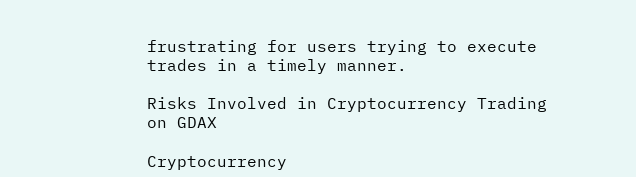frustrating for users trying to execute trades in a timely manner.

Risks Involved in Cryptocurrency Trading on GDAX

Cryptocurrency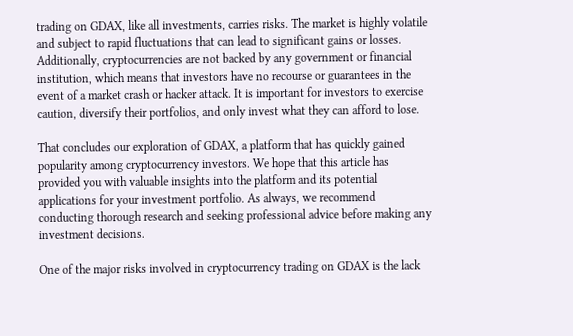trading on GDAX, like all investments, carries risks. The market is highly volatile and subject to rapid fluctuations that can lead to significant gains or losses. Additionally, cryptocurrencies are not backed by any government or financial institution, which means that investors have no recourse or guarantees in the event of a market crash or hacker attack. It is important for investors to exercise caution, diversify their portfolios, and only invest what they can afford to lose.

That concludes our exploration of GDAX, a platform that has quickly gained popularity among cryptocurrency investors. We hope that this article has provided you with valuable insights into the platform and its potential applications for your investment portfolio. As always, we recommend conducting thorough research and seeking professional advice before making any investment decisions.

One of the major risks involved in cryptocurrency trading on GDAX is the lack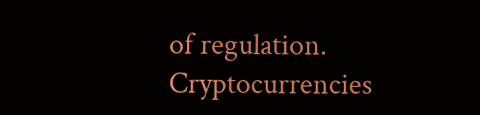of regulation. Cryptocurrencies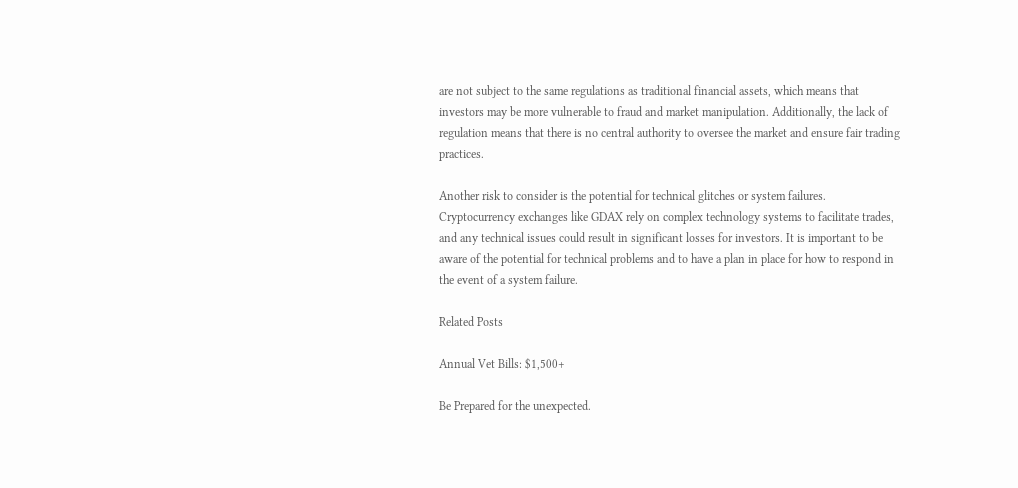are not subject to the same regulations as traditional financial assets, which means that investors may be more vulnerable to fraud and market manipulation. Additionally, the lack of regulation means that there is no central authority to oversee the market and ensure fair trading practices.

Another risk to consider is the potential for technical glitches or system failures. Cryptocurrency exchanges like GDAX rely on complex technology systems to facilitate trades, and any technical issues could result in significant losses for investors. It is important to be aware of the potential for technical problems and to have a plan in place for how to respond in the event of a system failure.

Related Posts

Annual Vet Bills: $1,500+

Be Prepared for the unexpected.